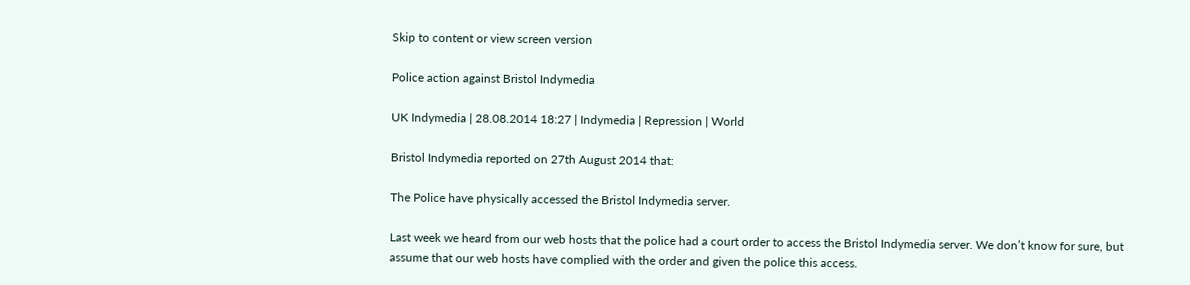Skip to content or view screen version

Police action against Bristol Indymedia

UK Indymedia | 28.08.2014 18:27 | Indymedia | Repression | World

Bristol Indymedia reported on 27th August 2014 that:

The Police have physically accessed the Bristol Indymedia server.

Last week we heard from our web hosts that the police had a court order to access the Bristol Indymedia server. We don’t know for sure, but assume that our web hosts have complied with the order and given the police this access.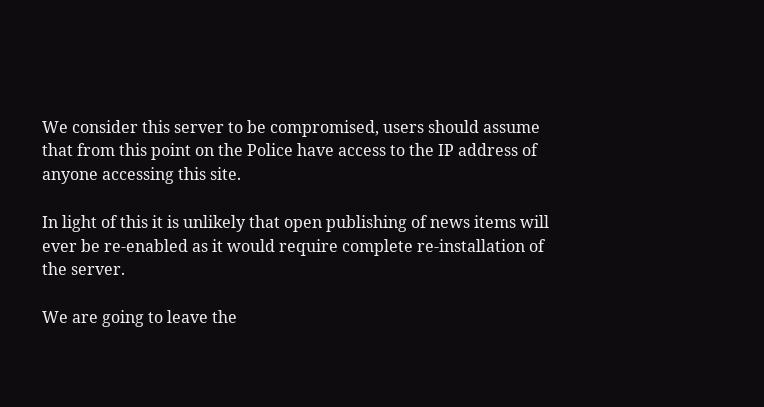We consider this server to be compromised, users should assume that from this point on the Police have access to the IP address of anyone accessing this site.

In light of this it is unlikely that open publishing of news items will ever be re-enabled as it would require complete re-installation of the server.

We are going to leave the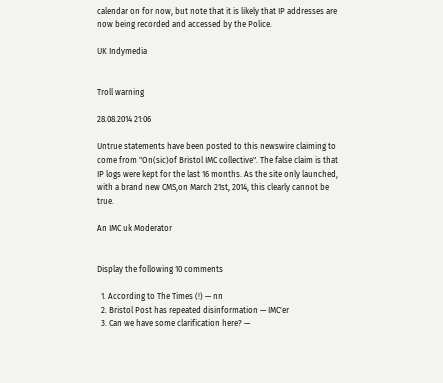calendar on for now, but note that it is likely that IP addresses are now being recorded and accessed by the Police.

UK Indymedia


Troll warning

28.08.2014 21:06

Untrue statements have been posted to this newswire claiming to come from "On(sic)of Bristol IMC collective". The false claim is that IP logs were kept for the last 16 months. As the site only launched, with a brand new CMS,on March 21st, 2014, this clearly cannot be true.

An IMC uk Moderator


Display the following 10 comments

  1. According to The Times (!) — nn
  2. Bristol Post has repeated disinformation — IMC'er
  3. Can we have some clarification here? —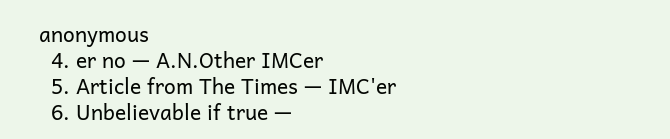anonymous
  4. er no — A.N.Other IMCer
  5. Article from The Times — IMC'er
  6. Unbelievable if true —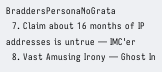BraddersPersonaNoGrata
  7. Claim about 16 months of IP addresses is untrue — IMC'er
  8. Vast Amusing Irony — Ghost In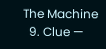The Machine
  9. Clue —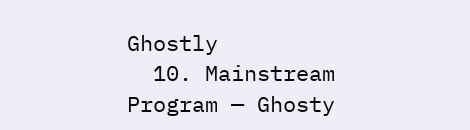Ghostly
  10. Mainstream Program — Ghosty